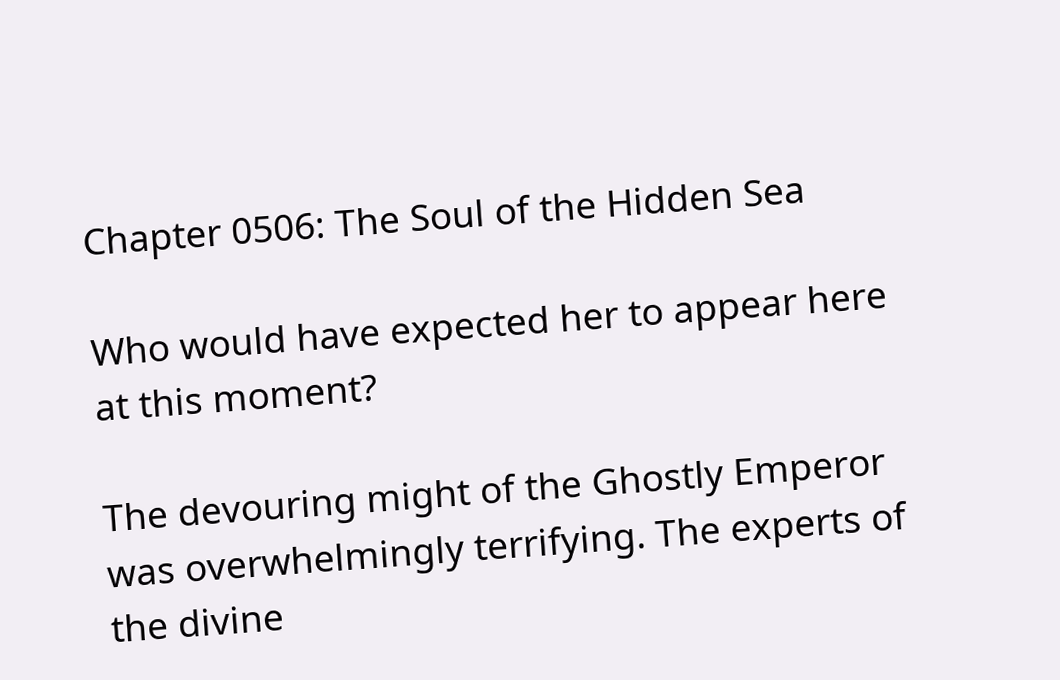Chapter 0506: The Soul of the Hidden Sea

Who would have expected her to appear here at this moment?

The devouring might of the Ghostly Emperor was overwhelmingly terrifying. The experts of the divine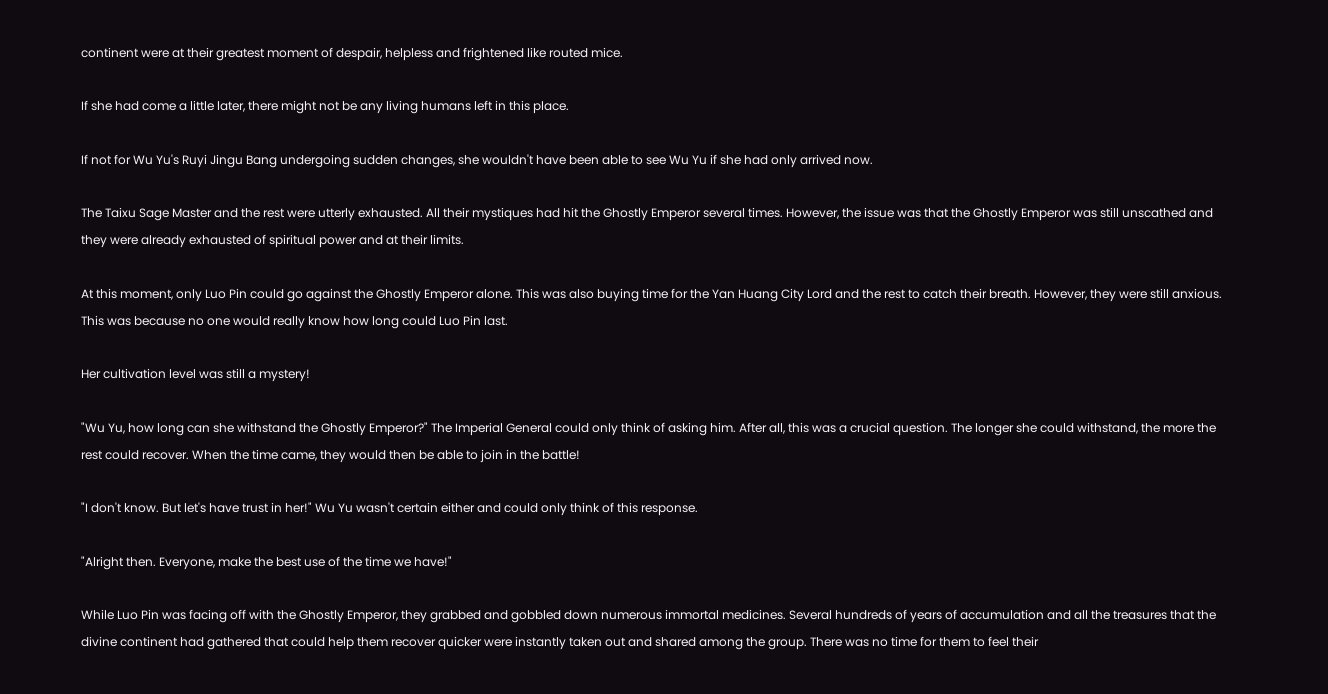continent were at their greatest moment of despair, helpless and frightened like routed mice.

If she had come a little later, there might not be any living humans left in this place.

If not for Wu Yu's Ruyi Jingu Bang undergoing sudden changes, she wouldn't have been able to see Wu Yu if she had only arrived now.

The Taixu Sage Master and the rest were utterly exhausted. All their mystiques had hit the Ghostly Emperor several times. However, the issue was that the Ghostly Emperor was still unscathed and they were already exhausted of spiritual power and at their limits.

At this moment, only Luo Pin could go against the Ghostly Emperor alone. This was also buying time for the Yan Huang City Lord and the rest to catch their breath. However, they were still anxious. This was because no one would really know how long could Luo Pin last.

Her cultivation level was still a mystery!

"Wu Yu, how long can she withstand the Ghostly Emperor?" The Imperial General could only think of asking him. After all, this was a crucial question. The longer she could withstand, the more the rest could recover. When the time came, they would then be able to join in the battle!

"I don't know. But let's have trust in her!" Wu Yu wasn't certain either and could only think of this response.

"Alright then. Everyone, make the best use of the time we have!"

While Luo Pin was facing off with the Ghostly Emperor, they grabbed and gobbled down numerous immortal medicines. Several hundreds of years of accumulation and all the treasures that the divine continent had gathered that could help them recover quicker were instantly taken out and shared among the group. There was no time for them to feel their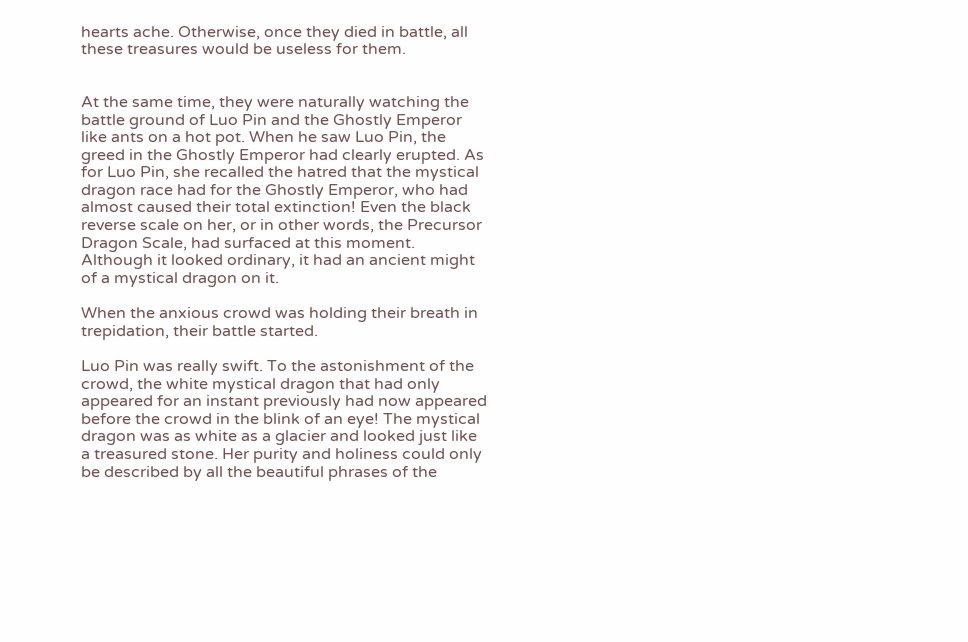hearts ache. Otherwise, once they died in battle, all these treasures would be useless for them.


At the same time, they were naturally watching the battle ground of Luo Pin and the Ghostly Emperor like ants on a hot pot. When he saw Luo Pin, the greed in the Ghostly Emperor had clearly erupted. As for Luo Pin, she recalled the hatred that the mystical dragon race had for the Ghostly Emperor, who had almost caused their total extinction! Even the black reverse scale on her, or in other words, the Precursor Dragon Scale, had surfaced at this moment. Although it looked ordinary, it had an ancient might of a mystical dragon on it.

When the anxious crowd was holding their breath in trepidation, their battle started.

Luo Pin was really swift. To the astonishment of the crowd, the white mystical dragon that had only appeared for an instant previously had now appeared before the crowd in the blink of an eye! The mystical dragon was as white as a glacier and looked just like a treasured stone. Her purity and holiness could only be described by all the beautiful phrases of the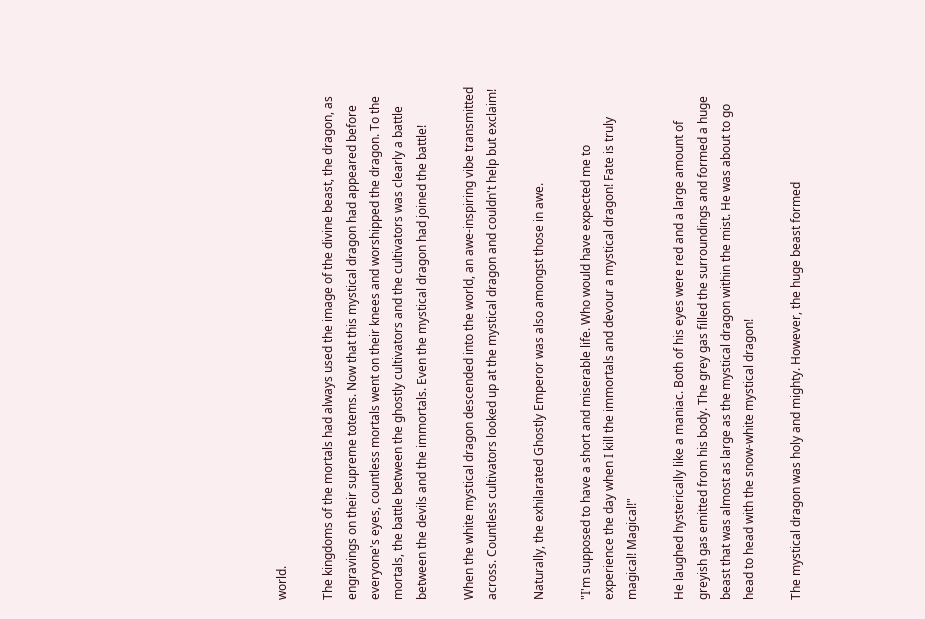world.

The kingdoms of the mortals had always used the image of the divine beast, the dragon, as engravings on their supreme totems. Now that this mystical dragon had appeared before everyone's eyes, countless mortals went on their knees and worshipped the dragon. To the mortals, the battle between the ghostly cultivators and the cultivators was clearly a battle between the devils and the immortals. Even the mystical dragon had joined the battle!

When the white mystical dragon descended into the world, an awe-inspiring vibe transmitted across. Countless cultivators looked up at the mystical dragon and couldn't help but exclaim!

Naturally, the exhilarated Ghostly Emperor was also amongst those in awe.

"I'm supposed to have a short and miserable life. Who would have expected me to experience the day when I kill the immortals and devour a mystical dragon! Fate is truly magical! Magical!"

He laughed hysterically like a maniac. Both of his eyes were red and a large amount of greyish gas emitted from his body. The grey gas filled the surroundings and formed a huge beast that was almost as large as the mystical dragon within the mist. He was about to go head to head with the snow-white mystical dragon!

The mystical dragon was holy and mighty. However, the huge beast formed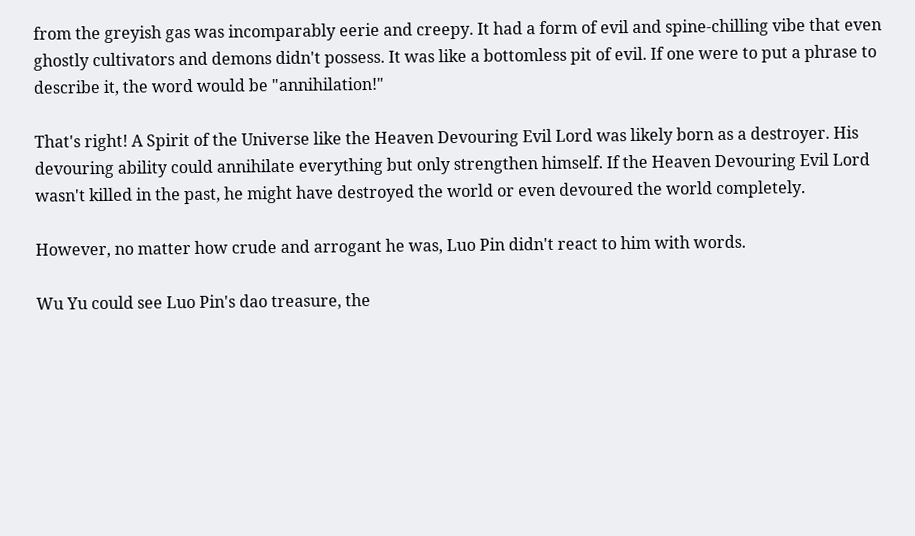from the greyish gas was incomparably eerie and creepy. It had a form of evil and spine-chilling vibe that even ghostly cultivators and demons didn't possess. It was like a bottomless pit of evil. If one were to put a phrase to describe it, the word would be "annihilation!"

That's right! A Spirit of the Universe like the Heaven Devouring Evil Lord was likely born as a destroyer. His devouring ability could annihilate everything but only strengthen himself. If the Heaven Devouring Evil Lord wasn't killed in the past, he might have destroyed the world or even devoured the world completely.

However, no matter how crude and arrogant he was, Luo Pin didn't react to him with words.

Wu Yu could see Luo Pin's dao treasure, the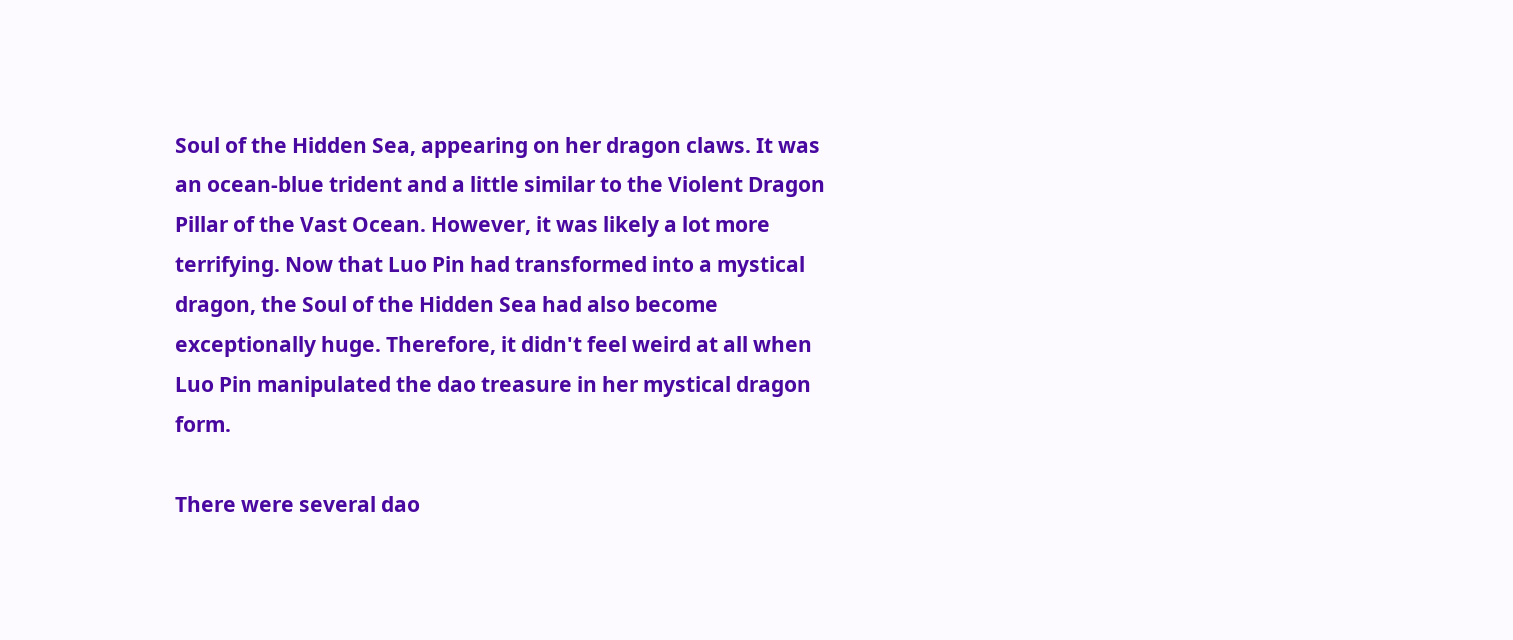Soul of the Hidden Sea, appearing on her dragon claws. It was an ocean-blue trident and a little similar to the Violent Dragon Pillar of the Vast Ocean. However, it was likely a lot more terrifying. Now that Luo Pin had transformed into a mystical dragon, the Soul of the Hidden Sea had also become exceptionally huge. Therefore, it didn't feel weird at all when Luo Pin manipulated the dao treasure in her mystical dragon form.

There were several dao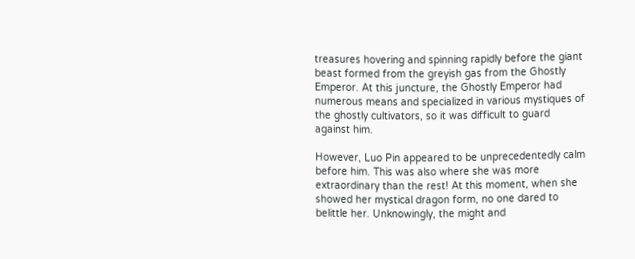treasures hovering and spinning rapidly before the giant beast formed from the greyish gas from the Ghostly Emperor. At this juncture, the Ghostly Emperor had numerous means and specialized in various mystiques of the ghostly cultivators, so it was difficult to guard against him.

However, Luo Pin appeared to be unprecedentedly calm before him. This was also where she was more extraordinary than the rest! At this moment, when she showed her mystical dragon form, no one dared to belittle her. Unknowingly, the might and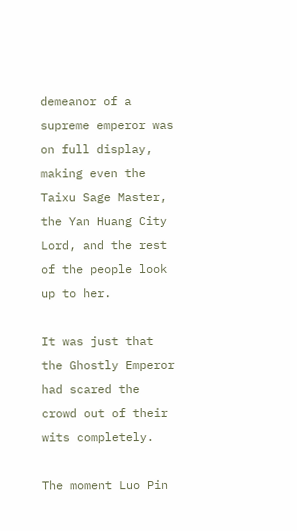demeanor of a supreme emperor was on full display, making even the Taixu Sage Master, the Yan Huang City Lord, and the rest of the people look up to her.

It was just that the Ghostly Emperor had scared the crowd out of their wits completely.

The moment Luo Pin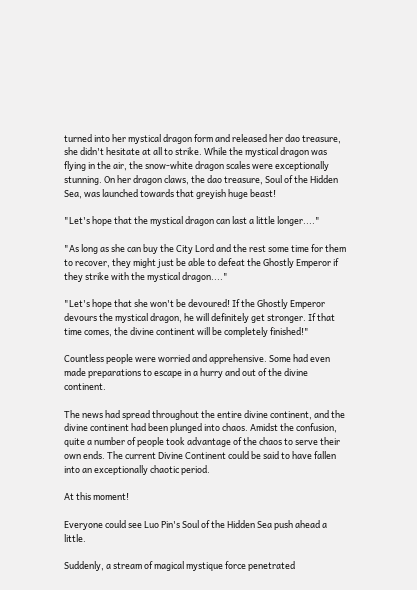turned into her mystical dragon form and released her dao treasure, she didn't hesitate at all to strike. While the mystical dragon was flying in the air, the snow-white dragon scales were exceptionally stunning. On her dragon claws, the dao treasure, Soul of the Hidden Sea, was launched towards that greyish huge beast!

"Let's hope that the mystical dragon can last a little longer...."

"As long as she can buy the City Lord and the rest some time for them to recover, they might just be able to defeat the Ghostly Emperor if they strike with the mystical dragon...."

"Let's hope that she won't be devoured! If the Ghostly Emperor devours the mystical dragon, he will definitely get stronger. If that time comes, the divine continent will be completely finished!"

Countless people were worried and apprehensive. Some had even made preparations to escape in a hurry and out of the divine continent.

The news had spread throughout the entire divine continent, and the divine continent had been plunged into chaos. Amidst the confusion, quite a number of people took advantage of the chaos to serve their own ends. The current Divine Continent could be said to have fallen into an exceptionally chaotic period.

At this moment!

Everyone could see Luo Pin's Soul of the Hidden Sea push ahead a little.

Suddenly, a stream of magical mystique force penetrated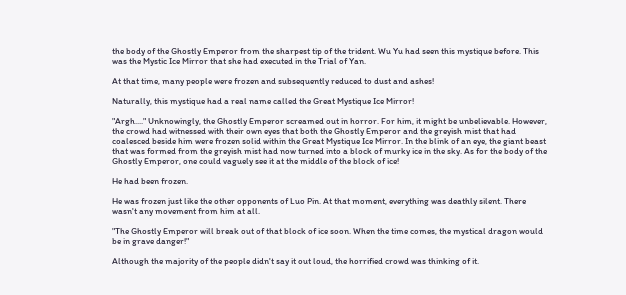the body of the Ghostly Emperor from the sharpest tip of the trident. Wu Yu had seen this mystique before. This was the Mystic Ice Mirror that she had executed in the Trial of Yan.

At that time, many people were frozen and subsequently reduced to dust and ashes!

Naturally, this mystique had a real name called the Great Mystique Ice Mirror!

"Argh...." Unknowingly, the Ghostly Emperor screamed out in horror. For him, it might be unbelievable. However, the crowd had witnessed with their own eyes that both the Ghostly Emperor and the greyish mist that had coalesced beside him were frozen solid within the Great Mystique Ice Mirror. In the blink of an eye, the giant beast that was formed from the greyish mist had now turned into a block of murky ice in the sky. As for the body of the Ghostly Emperor, one could vaguely see it at the middle of the block of ice!

He had been frozen.

He was frozen just like the other opponents of Luo Pin. At that moment, everything was deathly silent. There wasn't any movement from him at all.

"The Ghostly Emperor will break out of that block of ice soon. When the time comes, the mystical dragon would be in grave danger!"

Although the majority of the people didn't say it out loud, the horrified crowd was thinking of it.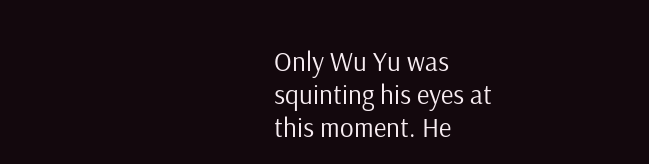Only Wu Yu was squinting his eyes at this moment. He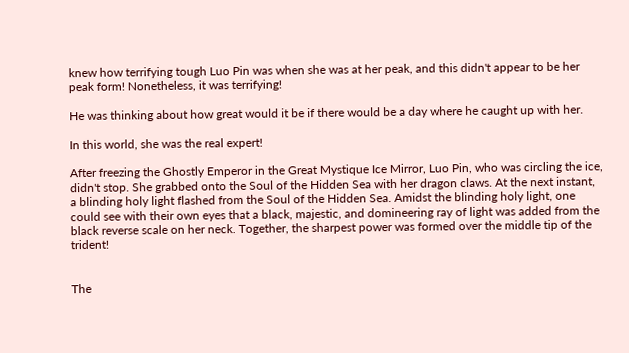knew how terrifying tough Luo Pin was when she was at her peak, and this didn't appear to be her peak form! Nonetheless, it was terrifying!

He was thinking about how great would it be if there would be a day where he caught up with her.

In this world, she was the real expert!

After freezing the Ghostly Emperor in the Great Mystique Ice Mirror, Luo Pin, who was circling the ice, didn't stop. She grabbed onto the Soul of the Hidden Sea with her dragon claws. At the next instant, a blinding holy light flashed from the Soul of the Hidden Sea. Amidst the blinding holy light, one could see with their own eyes that a black, majestic, and domineering ray of light was added from the black reverse scale on her neck. Together, the sharpest power was formed over the middle tip of the trident!


The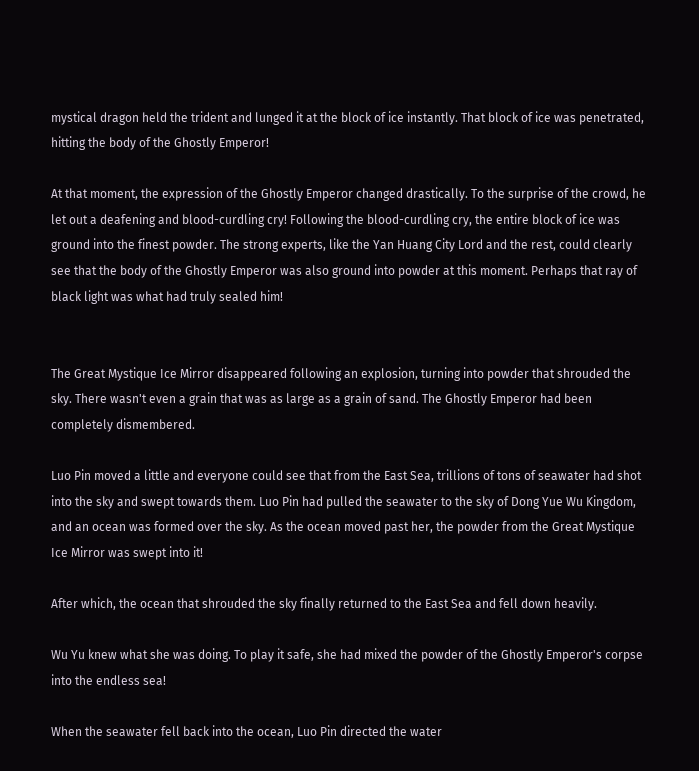mystical dragon held the trident and lunged it at the block of ice instantly. That block of ice was penetrated, hitting the body of the Ghostly Emperor!

At that moment, the expression of the Ghostly Emperor changed drastically. To the surprise of the crowd, he let out a deafening and blood-curdling cry! Following the blood-curdling cry, the entire block of ice was ground into the finest powder. The strong experts, like the Yan Huang City Lord and the rest, could clearly see that the body of the Ghostly Emperor was also ground into powder at this moment. Perhaps that ray of black light was what had truly sealed him!


The Great Mystique Ice Mirror disappeared following an explosion, turning into powder that shrouded the sky. There wasn't even a grain that was as large as a grain of sand. The Ghostly Emperor had been completely dismembered.

Luo Pin moved a little and everyone could see that from the East Sea, trillions of tons of seawater had shot into the sky and swept towards them. Luo Pin had pulled the seawater to the sky of Dong Yue Wu Kingdom, and an ocean was formed over the sky. As the ocean moved past her, the powder from the Great Mystique Ice Mirror was swept into it!

After which, the ocean that shrouded the sky finally returned to the East Sea and fell down heavily.

Wu Yu knew what she was doing. To play it safe, she had mixed the powder of the Ghostly Emperor's corpse into the endless sea!

When the seawater fell back into the ocean, Luo Pin directed the water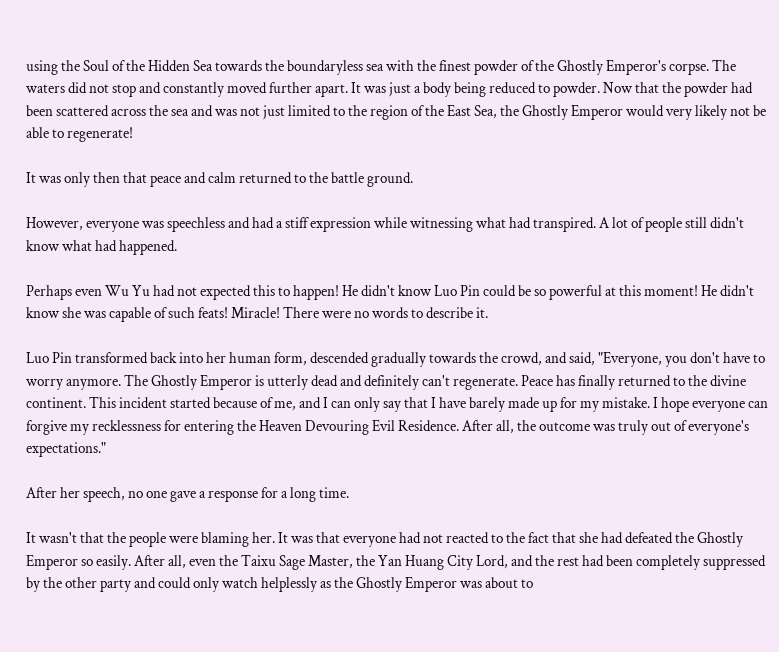using the Soul of the Hidden Sea towards the boundaryless sea with the finest powder of the Ghostly Emperor's corpse. The waters did not stop and constantly moved further apart. It was just a body being reduced to powder. Now that the powder had been scattered across the sea and was not just limited to the region of the East Sea, the Ghostly Emperor would very likely not be able to regenerate!

It was only then that peace and calm returned to the battle ground.

However, everyone was speechless and had a stiff expression while witnessing what had transpired. A lot of people still didn't know what had happened.

Perhaps even Wu Yu had not expected this to happen! He didn't know Luo Pin could be so powerful at this moment! He didn't know she was capable of such feats! Miracle! There were no words to describe it.

Luo Pin transformed back into her human form, descended gradually towards the crowd, and said, "Everyone, you don't have to worry anymore. The Ghostly Emperor is utterly dead and definitely can't regenerate. Peace has finally returned to the divine continent. This incident started because of me, and I can only say that I have barely made up for my mistake. I hope everyone can forgive my recklessness for entering the Heaven Devouring Evil Residence. After all, the outcome was truly out of everyone's expectations."

After her speech, no one gave a response for a long time.

It wasn't that the people were blaming her. It was that everyone had not reacted to the fact that she had defeated the Ghostly Emperor so easily. After all, even the Taixu Sage Master, the Yan Huang City Lord, and the rest had been completely suppressed by the other party and could only watch helplessly as the Ghostly Emperor was about to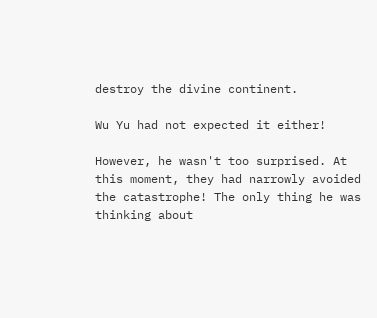destroy the divine continent.

Wu Yu had not expected it either!

However, he wasn't too surprised. At this moment, they had narrowly avoided the catastrophe! The only thing he was thinking about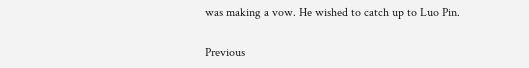was making a vow. He wished to catch up to Luo Pin.

Previous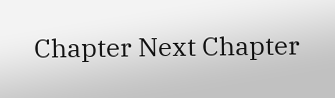Chapter Next Chapter